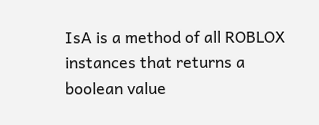IsA is a method of all ROBLOX instances that returns a boolean value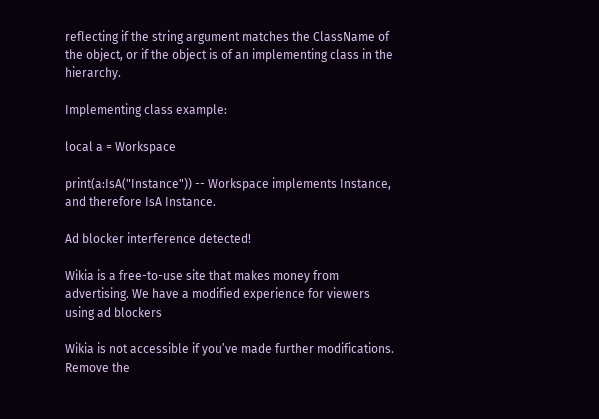reflecting if the string argument matches the ClassName of the object, or if the object is of an implementing class in the hierarchy.

Implementing class example:

local a = Workspace

print(a:IsA("Instance")) -- Workspace implements Instance, and therefore IsA Instance.

Ad blocker interference detected!

Wikia is a free-to-use site that makes money from advertising. We have a modified experience for viewers using ad blockers

Wikia is not accessible if you’ve made further modifications. Remove the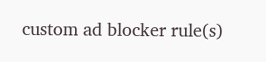custom ad blocker rule(s)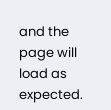and the page will load as expected.